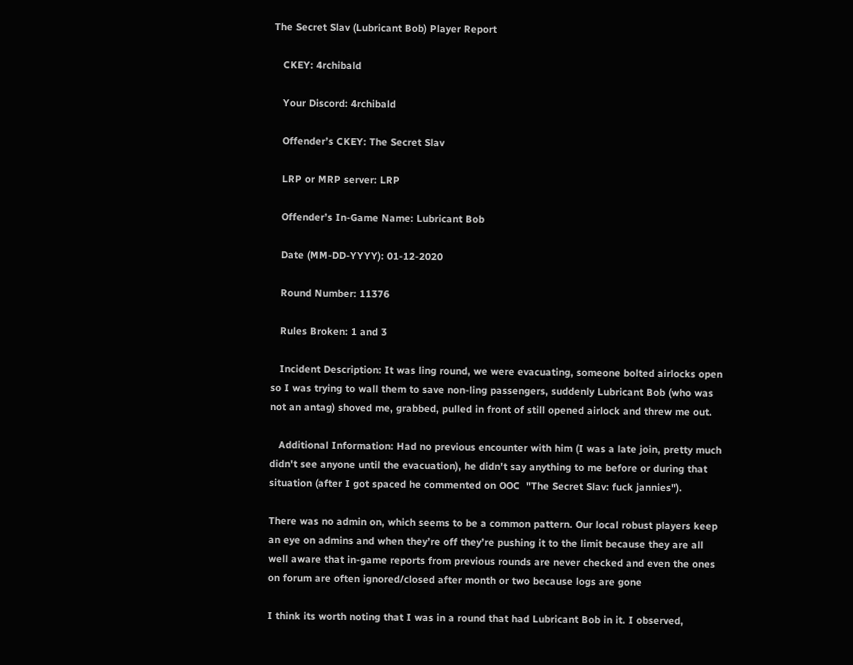The Secret Slav (Lubricant Bob) Player Report

   CKEY: 4rchibald

   Your Discord: 4rchibald

   Offender’s CKEY: The Secret Slav

   LRP or MRP server: LRP

   Offender’s In-Game Name: Lubricant Bob

   Date (MM-DD-YYYY): 01-12-2020

   Round Number: 11376

   Rules Broken: 1 and 3

   Incident Description: It was ling round, we were evacuating, someone bolted airlocks open so I was trying to wall them to save non-ling passengers, suddenly Lubricant Bob (who was not an antag) shoved me, grabbed, pulled in front of still opened airlock and threw me out.

   Additional Information: Had no previous encounter with him (I was a late join, pretty much didn't see anyone until the evacuation), he didn't say anything to me before or during that situation (after I got spaced he commented on OOC  "The Secret Slav: fuck jannies").

There was no admin on, which seems to be a common pattern. Our local robust players keep an eye on admins and when they’re off they’re pushing it to the limit because they are all well aware that in-game reports from previous rounds are never checked and even the ones on forum are often ignored/closed after month or two because logs are gone

I think its worth noting that I was in a round that had Lubricant Bob in it. I observed,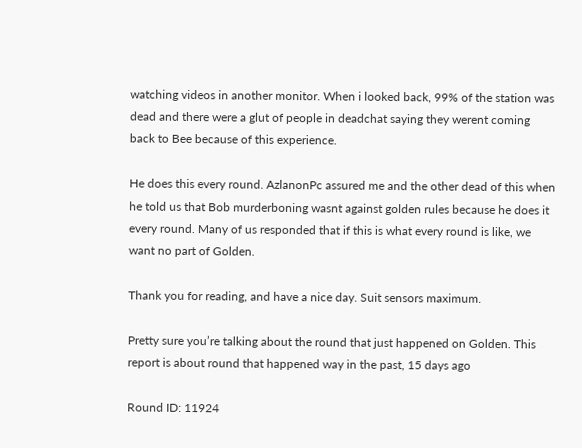watching videos in another monitor. When i looked back, 99% of the station was dead and there were a glut of people in deadchat saying they werent coming back to Bee because of this experience.

He does this every round. AzlanonPc assured me and the other dead of this when he told us that Bob murderboning wasnt against golden rules because he does it every round. Many of us responded that if this is what every round is like, we want no part of Golden.

Thank you for reading, and have a nice day. Suit sensors maximum.

Pretty sure you’re talking about the round that just happened on Golden. This report is about round that happened way in the past, 15 days ago

Round ID: 11924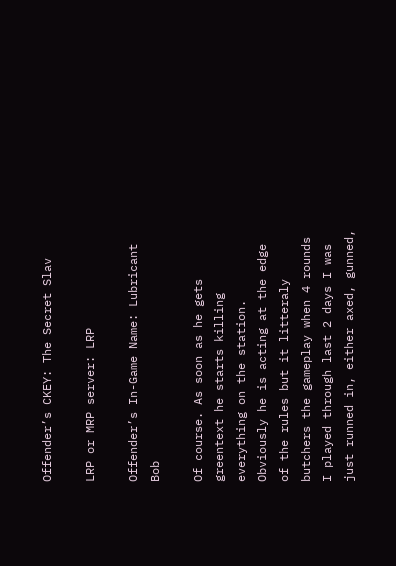Offender’s CKEY: The Secret Slav

LRP or MRP server: LRP

Offender’s In-Game Name: Lubricant Bob

Of course. As soon as he gets greentext he starts killing everything on the station.
Obviously he is acting at the edge of the rules but it litteraly butchers the gameplay when 4 rounds I played through last 2 days I was just runned in, either axed, gunned,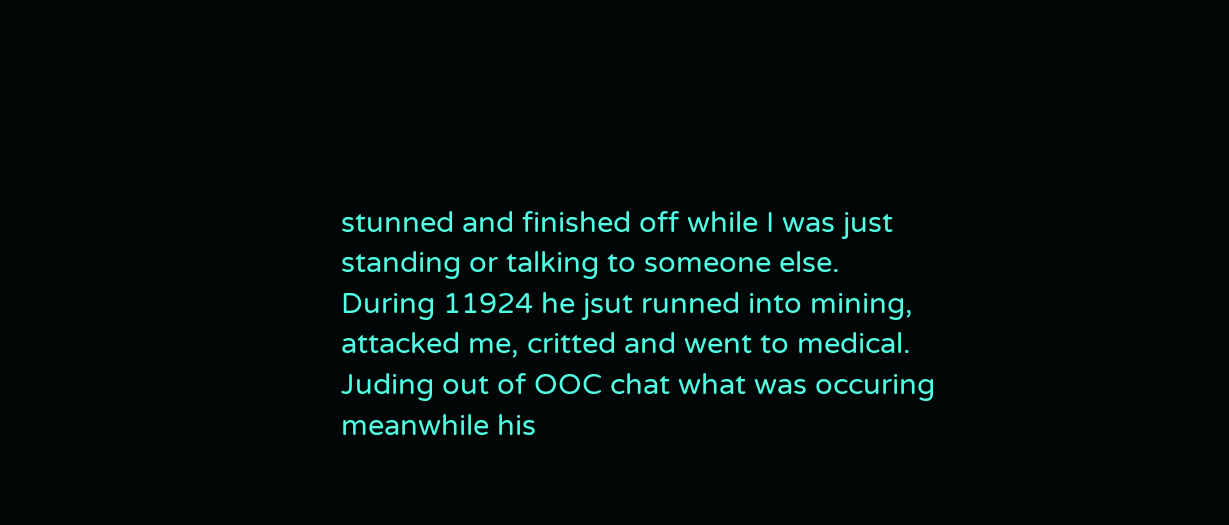stunned and finished off while I was just standing or talking to someone else.
During 11924 he jsut runned into mining, attacked me, critted and went to medical. Juding out of OOC chat what was occuring meanwhile his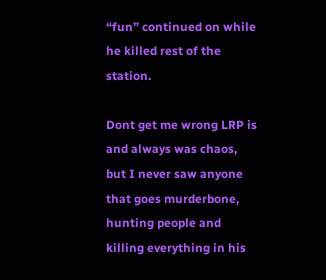“fun” continued on while he killed rest of the station.

Dont get me wrong LRP is and always was chaos, but I never saw anyone that goes murderbone, hunting people and killing everything in his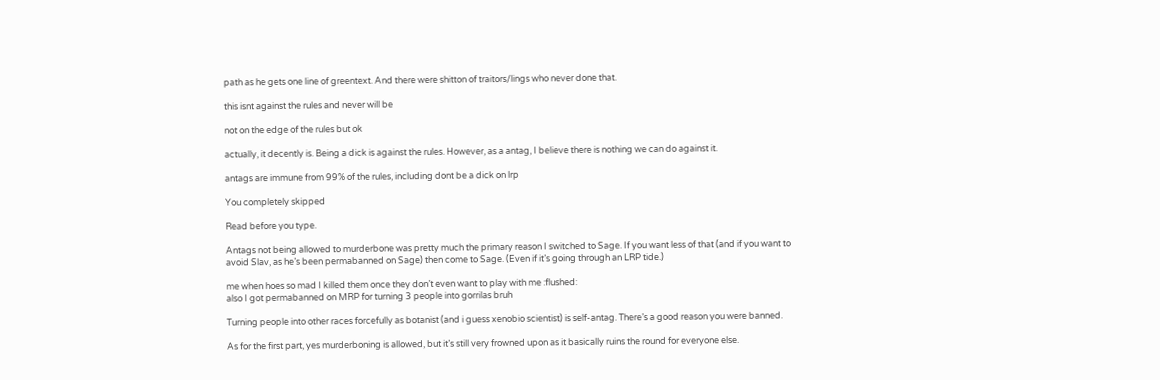path as he gets one line of greentext. And there were shitton of traitors/lings who never done that.

this isnt against the rules and never will be

not on the edge of the rules but ok

actually, it decently is. Being a dick is against the rules. However, as a antag, I believe there is nothing we can do against it.

antags are immune from 99% of the rules, including dont be a dick on lrp

You completely skipped

Read before you type.

Antags not being allowed to murderbone was pretty much the primary reason I switched to Sage. If you want less of that (and if you want to avoid Slav, as he’s been permabanned on Sage) then come to Sage. (Even if it’s going through an LRP tide.)

me when hoes so mad I killed them once they don’t even want to play with me :flushed:
also I got permabanned on MRP for turning 3 people into gorrilas bruh

Turning people into other races forcefully as botanist (and i guess xenobio scientist) is self-antag. There’s a good reason you were banned.

As for the first part, yes murderboning is allowed, but it’s still very frowned upon as it basically ruins the round for everyone else.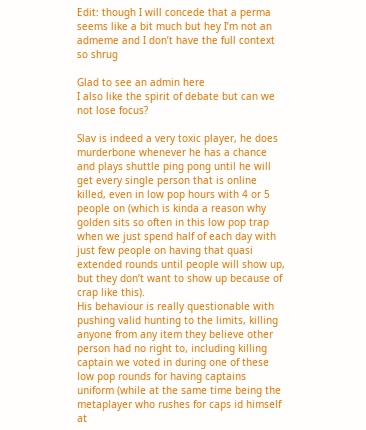Edit: though I will concede that a perma seems like a bit much but hey I’m not an admeme and I don’t have the full context so shrug

Glad to see an admin here
I also like the spirit of debate but can we not lose focus?

Slav is indeed a very toxic player, he does murderbone whenever he has a chance and plays shuttle ping pong until he will get every single person that is online killed, even in low pop hours with 4 or 5 people on (which is kinda a reason why golden sits so often in this low pop trap when we just spend half of each day with just few people on having that quasi extended rounds until people will show up, but they don’t want to show up because of crap like this).
His behaviour is really questionable with pushing valid hunting to the limits, killing anyone from any item they believe other person had no right to, including killing captain we voted in during one of these low pop rounds for having captains uniform (while at the same time being the metaplayer who rushes for caps id himself at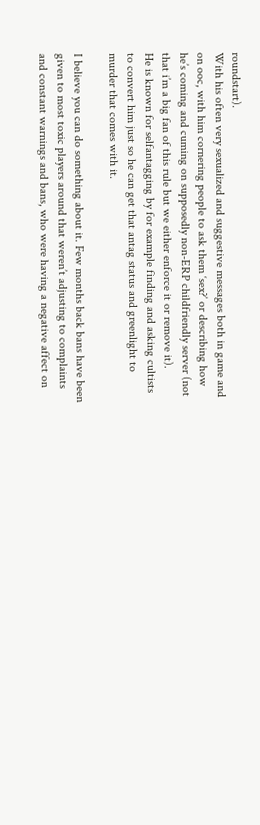roundstart).
With his often very sexualized and suggestive messages both in game and on ooc, with him cornering people to ask them ‘sex?’ or describing how he’s coming and cuming on supposedly non-ERP childfriendly server (not that i’m a big fan of this rule but we either enforce it or remove it).
He is known for selfantagging by for example finding and asking cultists to convert him just so he can get that antag status and greenlight to murder that comes with it.

I believe you can do something about it. Few months back bans have been given to most toxic players around that weren’t adjusting to complaints and constant warnings and bans, who were having a negative affect on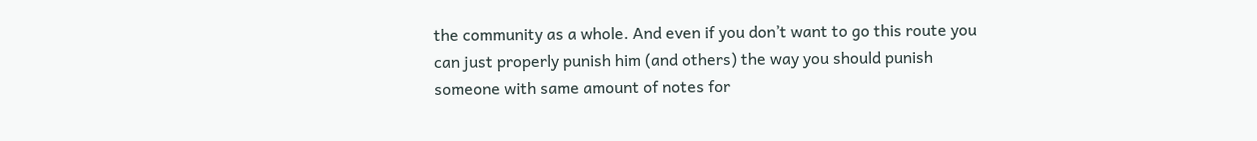the community as a whole. And even if you don’t want to go this route you can just properly punish him (and others) the way you should punish someone with same amount of notes for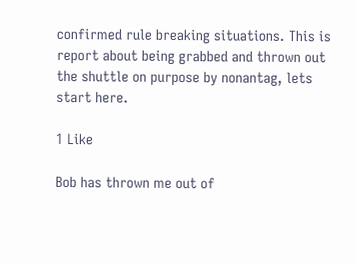confirmed rule breaking situations. This is report about being grabbed and thrown out the shuttle on purpose by nonantag, lets start here.

1 Like

Bob has thrown me out of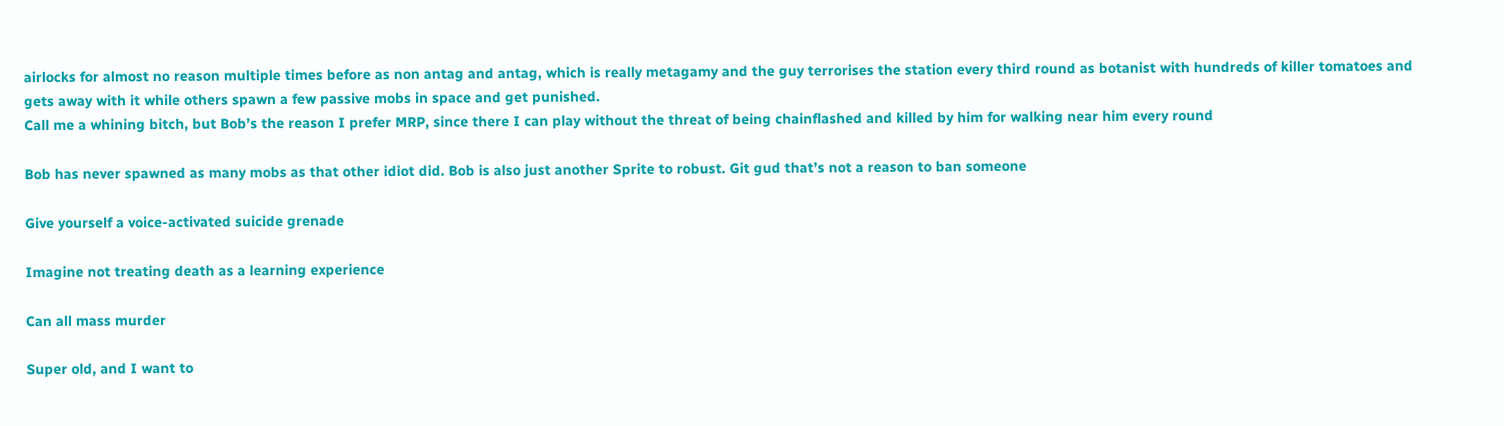airlocks for almost no reason multiple times before as non antag and antag, which is really metagamy and the guy terrorises the station every third round as botanist with hundreds of killer tomatoes and gets away with it while others spawn a few passive mobs in space and get punished.
Call me a whining bitch, but Bob’s the reason I prefer MRP, since there I can play without the threat of being chainflashed and killed by him for walking near him every round

Bob has never spawned as many mobs as that other idiot did. Bob is also just another Sprite to robust. Git gud that’s not a reason to ban someone

Give yourself a voice-activated suicide grenade

Imagine not treating death as a learning experience

Can all mass murder

Super old, and I want to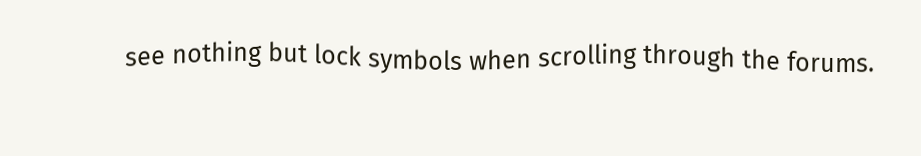see nothing but lock symbols when scrolling through the forums.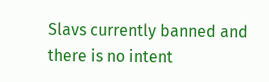Slavs currently banned and there is no intent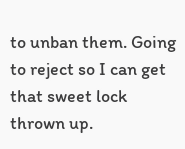to unban them. Going to reject so I can get that sweet lock thrown up.